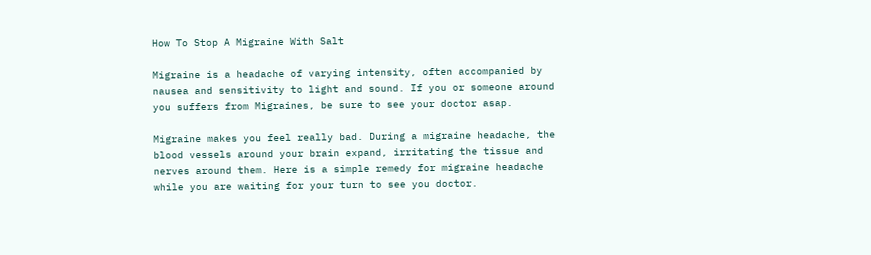How To Stop A Migraine With Salt

Migraine is a headache of varying intensity, often accompanied by nausea and sensitivity to light and sound. If you or someone around you suffers from Migraines, be sure to see your doctor asap.

Migraine makes you feel really bad. During a migraine headache, the blood vessels around your brain expand, irritating the tissue and nerves around them. Here is a simple remedy for migraine headache while you are waiting for your turn to see you doctor.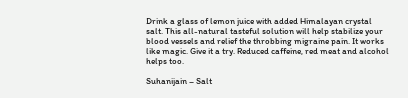Drink a glass of lemon juice with added Himalayan crystal salt. This all-natural tasteful solution will help stabilize your blood vessels and relief the throbbing migraine pain. It works like magic. Give it a try. Reduced caffeine, red meat and alcohol helps too.

Suhanijain – Salt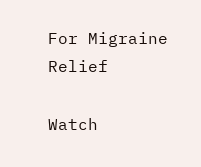For Migraine Relief

Watch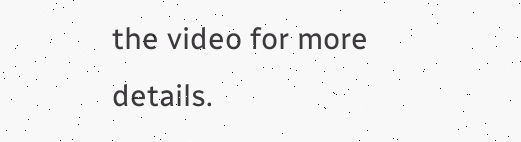the video for more details.